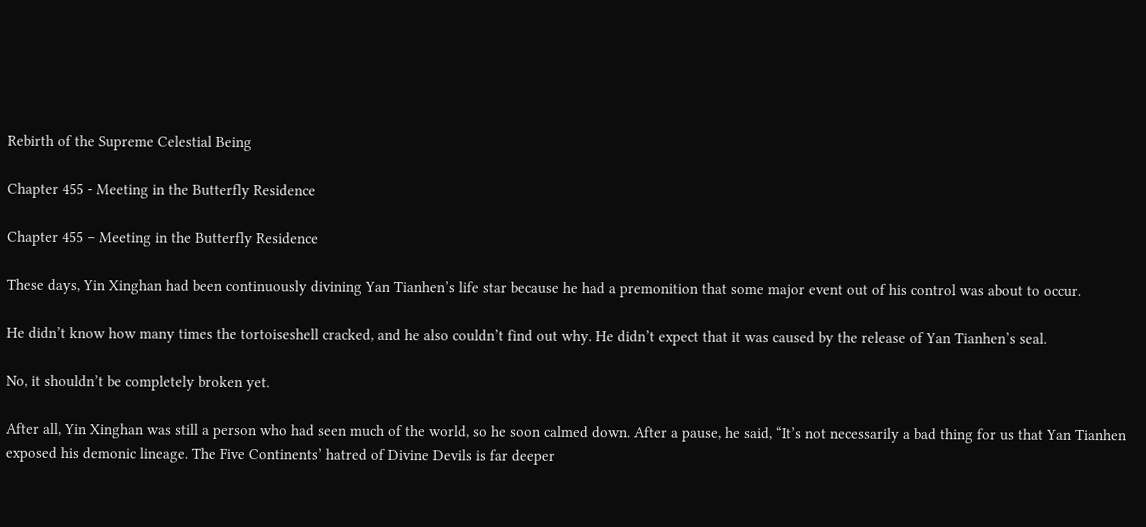Rebirth of the Supreme Celestial Being

Chapter 455 - Meeting in the Butterfly Residence

Chapter 455 – Meeting in the Butterfly Residence

These days, Yin Xinghan had been continuously divining Yan Tianhen’s life star because he had a premonition that some major event out of his control was about to occur.

He didn’t know how many times the tortoiseshell cracked, and he also couldn’t find out why. He didn’t expect that it was caused by the release of Yan Tianhen’s seal.

No, it shouldn’t be completely broken yet.

After all, Yin Xinghan was still a person who had seen much of the world, so he soon calmed down. After a pause, he said, “It’s not necessarily a bad thing for us that Yan Tianhen exposed his demonic lineage. The Five Continents’ hatred of Divine Devils is far deeper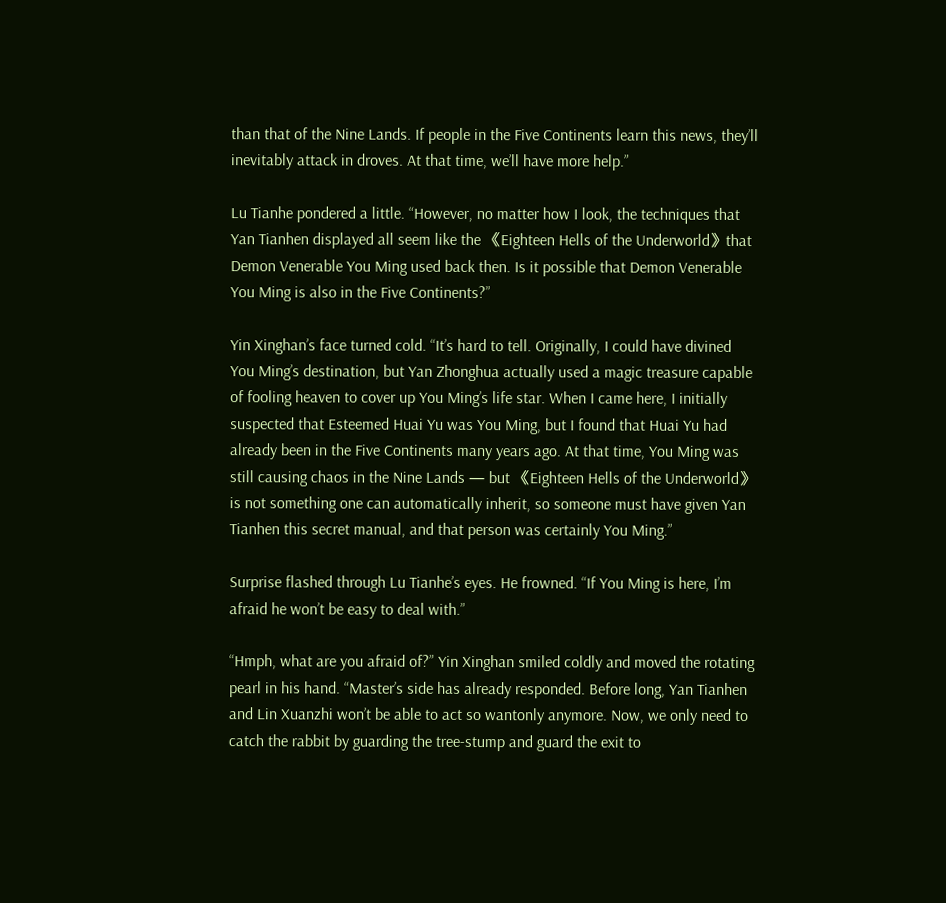than that of the Nine Lands. If people in the Five Continents learn this news, they’ll inevitably attack in droves. At that time, we’ll have more help.”

Lu Tianhe pondered a little. “However, no matter how I look, the techniques that Yan Tianhen displayed all seem like the 《Eighteen Hells of the Underworld》that Demon Venerable You Ming used back then. Is it possible that Demon Venerable You Ming is also in the Five Continents?”

Yin Xinghan’s face turned cold. “It’s hard to tell. Originally, I could have divined You Ming’s destination, but Yan Zhonghua actually used a magic treasure capable of fooling heaven to cover up You Ming’s life star. When I came here, I initially suspected that Esteemed Huai Yu was You Ming, but I found that Huai Yu had already been in the Five Continents many years ago. At that time, You Ming was still causing chaos in the Nine Lands — but 《Eighteen Hells of the Underworld》is not something one can automatically inherit, so someone must have given Yan Tianhen this secret manual, and that person was certainly You Ming.”

Surprise flashed through Lu Tianhe’s eyes. He frowned. “If You Ming is here, I’m afraid he won’t be easy to deal with.”

“Hmph, what are you afraid of?” Yin Xinghan smiled coldly and moved the rotating pearl in his hand. “Master’s side has already responded. Before long, Yan Tianhen and Lin Xuanzhi won’t be able to act so wantonly anymore. Now, we only need to catch the rabbit by guarding the tree-stump and guard the exit to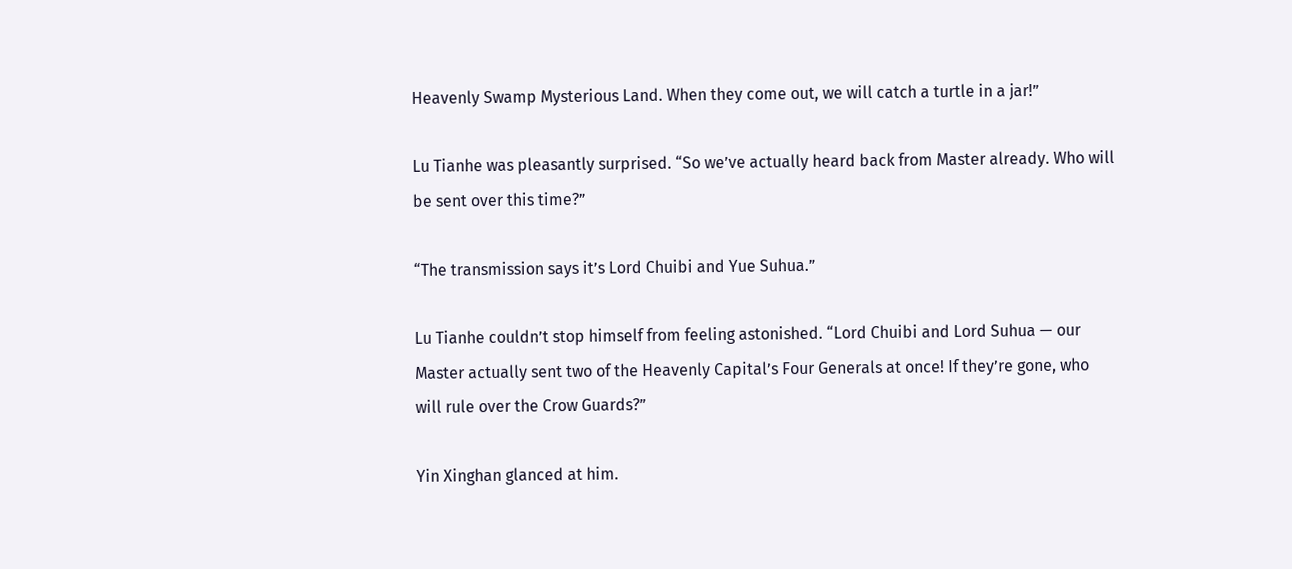Heavenly Swamp Mysterious Land. When they come out, we will catch a turtle in a jar!”

Lu Tianhe was pleasantly surprised. “So we’ve actually heard back from Master already. Who will be sent over this time?”

“The transmission says it’s Lord Chuibi and Yue Suhua.”

Lu Tianhe couldn’t stop himself from feeling astonished. “Lord Chuibi and Lord Suhua — our Master actually sent two of the Heavenly Capital’s Four Generals at once! If they’re gone, who will rule over the Crow Guards?”

Yin Xinghan glanced at him.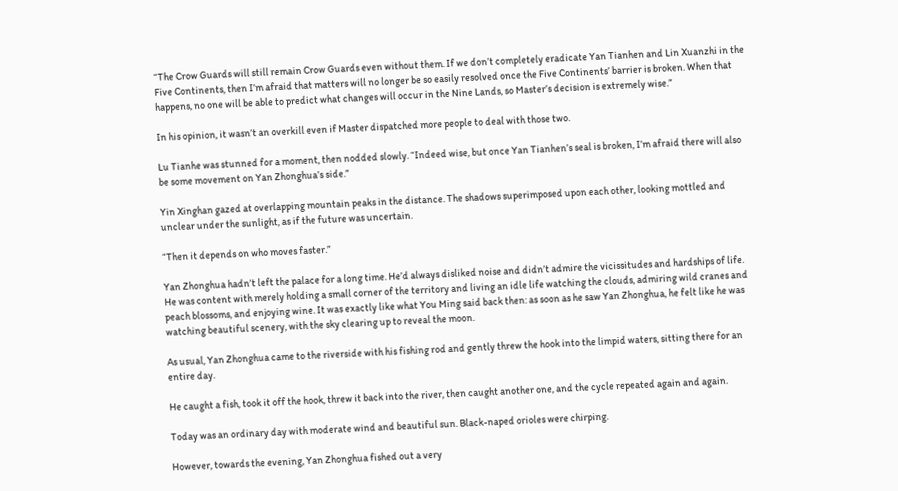“The Crow Guards will still remain Crow Guards even without them. If we don’t completely eradicate Yan Tianhen and Lin Xuanzhi in the Five Continents, then I’m afraid that matters will no longer be so easily resolved once the Five Continents’ barrier is broken. When that happens, no one will be able to predict what changes will occur in the Nine Lands, so Master’s decision is extremely wise.”

In his opinion, it wasn’t an overkill even if Master dispatched more people to deal with those two.

Lu Tianhe was stunned for a moment, then nodded slowly. “Indeed wise, but once Yan Tianhen’s seal is broken, I’m afraid there will also be some movement on Yan Zhonghua’s side.”

Yin Xinghan gazed at overlapping mountain peaks in the distance. The shadows superimposed upon each other, looking mottled and unclear under the sunlight, as if the future was uncertain.

“Then it depends on who moves faster.”

Yan Zhonghua hadn’t left the palace for a long time. He’d always disliked noise and didn’t admire the vicissitudes and hardships of life. He was content with merely holding a small corner of the territory and living an idle life watching the clouds, admiring wild cranes and peach blossoms, and enjoying wine. It was exactly like what You Ming said back then: as soon as he saw Yan Zhonghua, he felt like he was watching beautiful scenery, with the sky clearing up to reveal the moon.

As usual, Yan Zhonghua came to the riverside with his fishing rod and gently threw the hook into the limpid waters, sitting there for an entire day.

He caught a fish, took it off the hook, threw it back into the river, then caught another one, and the cycle repeated again and again.

Today was an ordinary day with moderate wind and beautiful sun. Black-naped orioles were chirping.

However, towards the evening, Yan Zhonghua fished out a very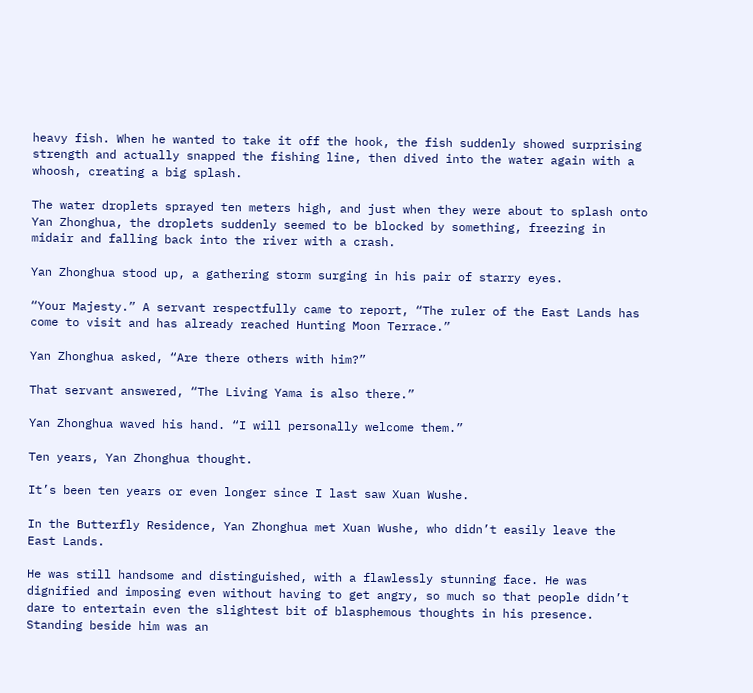heavy fish. When he wanted to take it off the hook, the fish suddenly showed surprising strength and actually snapped the fishing line, then dived into the water again with a whoosh, creating a big splash.

The water droplets sprayed ten meters high, and just when they were about to splash onto Yan Zhonghua, the droplets suddenly seemed to be blocked by something, freezing in midair and falling back into the river with a crash.

Yan Zhonghua stood up, a gathering storm surging in his pair of starry eyes.

“Your Majesty.” A servant respectfully came to report, “The ruler of the East Lands has come to visit and has already reached Hunting Moon Terrace.”

Yan Zhonghua asked, “Are there others with him?”

That servant answered, “The Living Yama is also there.”

Yan Zhonghua waved his hand. “I will personally welcome them.”

Ten years, Yan Zhonghua thought.

It’s been ten years or even longer since I last saw Xuan Wushe.

In the Butterfly Residence, Yan Zhonghua met Xuan Wushe, who didn’t easily leave the East Lands.

He was still handsome and distinguished, with a flawlessly stunning face. He was dignified and imposing even without having to get angry, so much so that people didn’t dare to entertain even the slightest bit of blasphemous thoughts in his presence. Standing beside him was an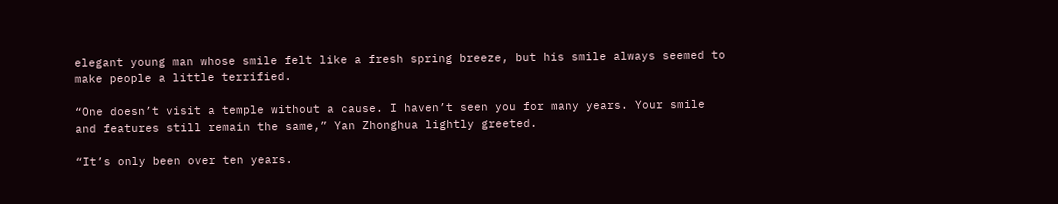elegant young man whose smile felt like a fresh spring breeze, but his smile always seemed to make people a little terrified.

“One doesn’t visit a temple without a cause. I haven’t seen you for many years. Your smile and features still remain the same,” Yan Zhonghua lightly greeted.

“It’s only been over ten years.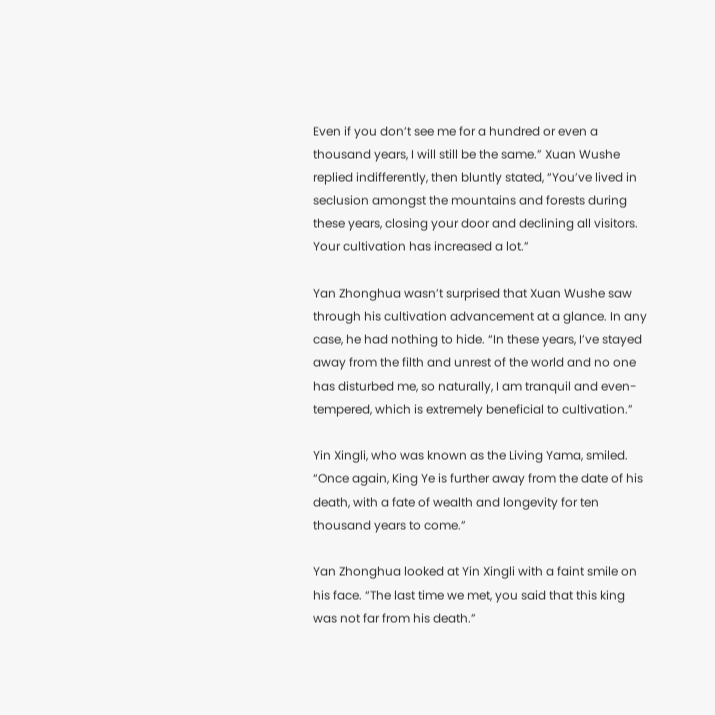Even if you don’t see me for a hundred or even a thousand years, I will still be the same.” Xuan Wushe replied indifferently, then bluntly stated, “You’ve lived in seclusion amongst the mountains and forests during these years, closing your door and declining all visitors. Your cultivation has increased a lot.”

Yan Zhonghua wasn’t surprised that Xuan Wushe saw through his cultivation advancement at a glance. In any case, he had nothing to hide. “In these years, I’ve stayed away from the filth and unrest of the world and no one has disturbed me, so naturally, I am tranquil and even-tempered, which is extremely beneficial to cultivation.”

Yin Xingli, who was known as the Living Yama, smiled. “Once again, King Ye is further away from the date of his death, with a fate of wealth and longevity for ten thousand years to come.”

Yan Zhonghua looked at Yin Xingli with a faint smile on his face. “The last time we met, you said that this king was not far from his death.”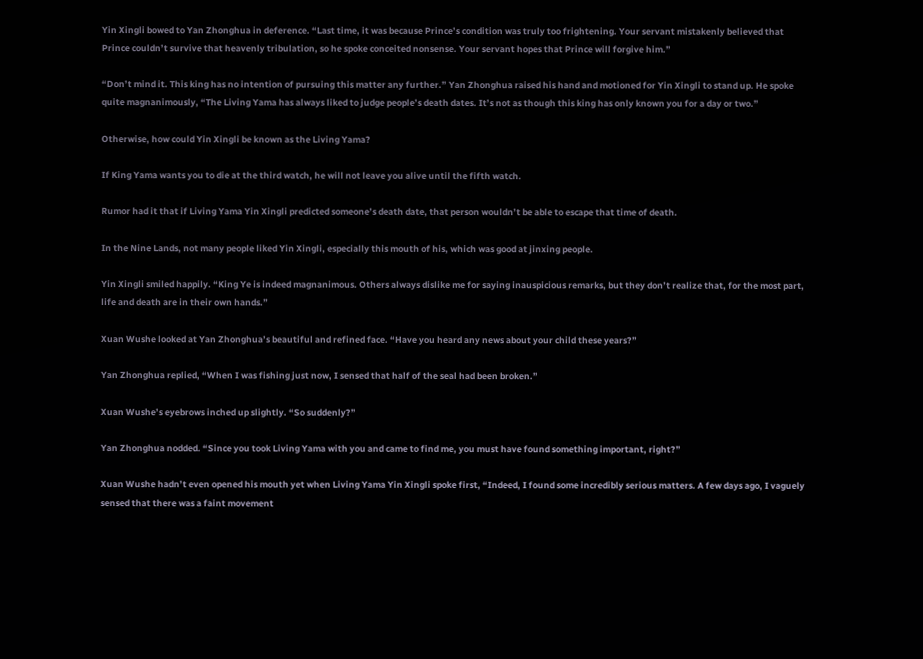Yin Xingli bowed to Yan Zhonghua in deference. “Last time, it was because Prince’s condition was truly too frightening. Your servant mistakenly believed that Prince couldn’t survive that heavenly tribulation, so he spoke conceited nonsense. Your servant hopes that Prince will forgive him.”

“Don’t mind it. This king has no intention of pursuing this matter any further.” Yan Zhonghua raised his hand and motioned for Yin Xingli to stand up. He spoke quite magnanimously, “The Living Yama has always liked to judge people’s death dates. It’s not as though this king has only known you for a day or two.”

Otherwise, how could Yin Xingli be known as the Living Yama?

If King Yama wants you to die at the third watch, he will not leave you alive until the fifth watch.

Rumor had it that if Living Yama Yin Xingli predicted someone’s death date, that person wouldn’t be able to escape that time of death.

In the Nine Lands, not many people liked Yin Xingli, especially this mouth of his, which was good at jinxing people.

Yin Xingli smiled happily. “King Ye is indeed magnanimous. Others always dislike me for saying inauspicious remarks, but they don’t realize that, for the most part, life and death are in their own hands.”

Xuan Wushe looked at Yan Zhonghua’s beautiful and refined face. “Have you heard any news about your child these years?”

Yan Zhonghua replied, “When I was fishing just now, I sensed that half of the seal had been broken.”

Xuan Wushe’s eyebrows inched up slightly. “So suddenly?”

Yan Zhonghua nodded. “Since you took Living Yama with you and came to find me, you must have found something important, right?”

Xuan Wushe hadn’t even opened his mouth yet when Living Yama Yin Xingli spoke first, “Indeed, I found some incredibly serious matters. A few days ago, I vaguely sensed that there was a faint movement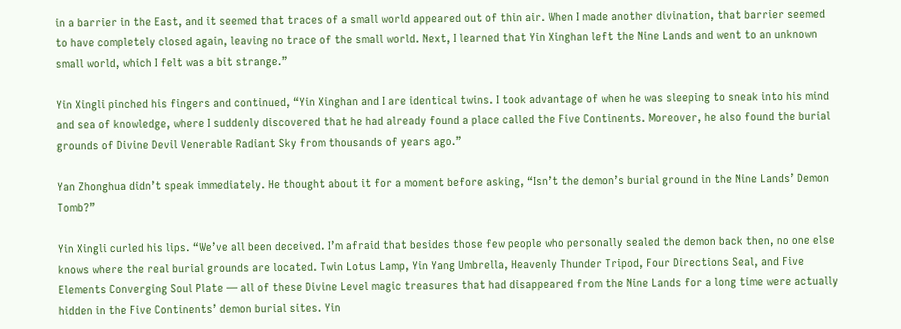in a barrier in the East, and it seemed that traces of a small world appeared out of thin air. When I made another divination, that barrier seemed to have completely closed again, leaving no trace of the small world. Next, I learned that Yin Xinghan left the Nine Lands and went to an unknown small world, which I felt was a bit strange.”

Yin Xingli pinched his fingers and continued, “Yin Xinghan and I are identical twins. I took advantage of when he was sleeping to sneak into his mind and sea of knowledge, where I suddenly discovered that he had already found a place called the Five Continents. Moreover, he also found the burial grounds of Divine Devil Venerable Radiant Sky from thousands of years ago.”

Yan Zhonghua didn’t speak immediately. He thought about it for a moment before asking, “Isn’t the demon’s burial ground in the Nine Lands’ Demon Tomb?”

Yin Xingli curled his lips. “We’ve all been deceived. I’m afraid that besides those few people who personally sealed the demon back then, no one else knows where the real burial grounds are located. Twin Lotus Lamp, Yin Yang Umbrella, Heavenly Thunder Tripod, Four Directions Seal, and Five Elements Converging Soul Plate — all of these Divine Level magic treasures that had disappeared from the Nine Lands for a long time were actually hidden in the Five Continents’ demon burial sites. Yin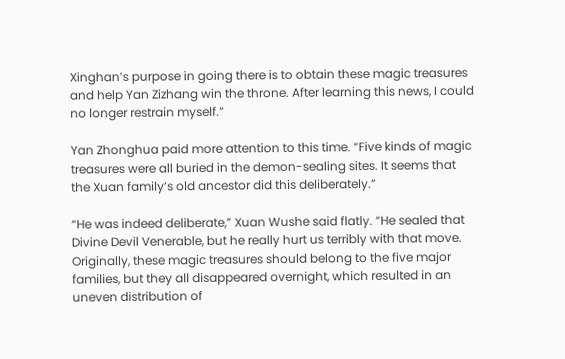Xinghan’s purpose in going there is to obtain these magic treasures and help Yan Zizhang win the throne. After learning this news, I could no longer restrain myself.”

Yan Zhonghua paid more attention to this time. “Five kinds of magic treasures were all buried in the demon-sealing sites. It seems that the Xuan family’s old ancestor did this deliberately.”

“He was indeed deliberate,” Xuan Wushe said flatly. “He sealed that Divine Devil Venerable, but he really hurt us terribly with that move. Originally, these magic treasures should belong to the five major families, but they all disappeared overnight, which resulted in an uneven distribution of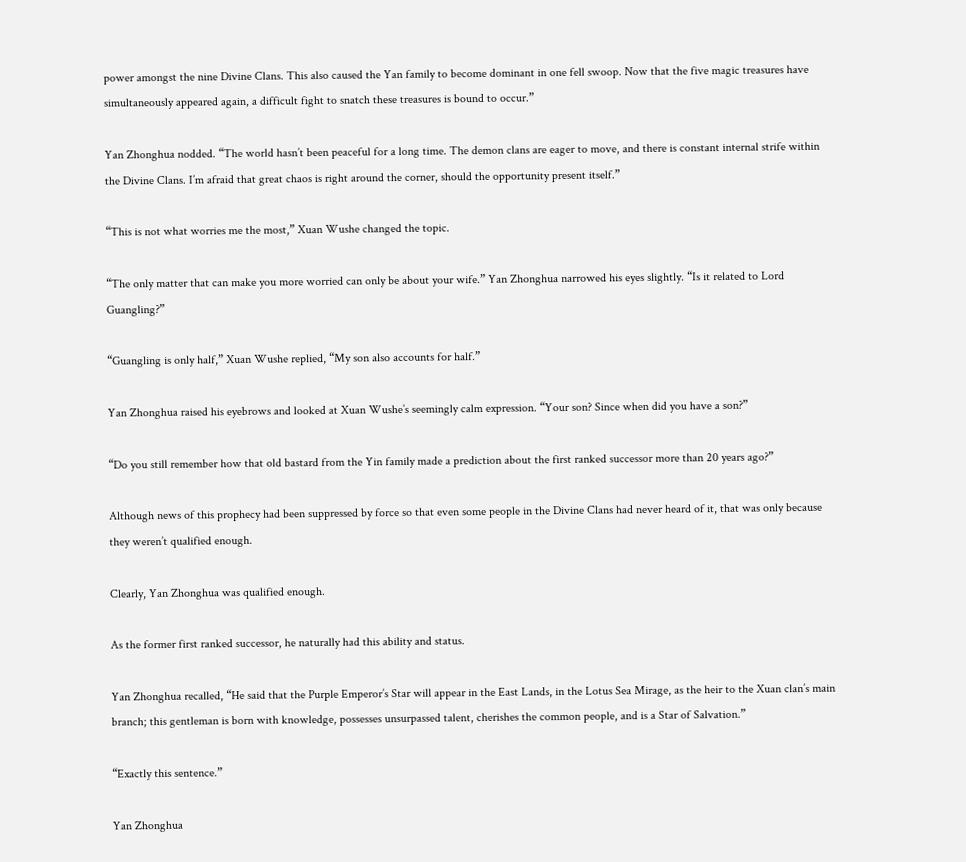power amongst the nine Divine Clans. This also caused the Yan family to become dominant in one fell swoop. Now that the five magic treasures have simultaneously appeared again, a difficult fight to snatch these treasures is bound to occur.”

Yan Zhonghua nodded. “The world hasn’t been peaceful for a long time. The demon clans are eager to move, and there is constant internal strife within the Divine Clans. I’m afraid that great chaos is right around the corner, should the opportunity present itself.”

“This is not what worries me the most,” Xuan Wushe changed the topic.

“The only matter that can make you more worried can only be about your wife.” Yan Zhonghua narrowed his eyes slightly. “Is it related to Lord Guangling?”

“Guangling is only half,” Xuan Wushe replied, “My son also accounts for half.”

Yan Zhonghua raised his eyebrows and looked at Xuan Wushe’s seemingly calm expression. “Your son? Since when did you have a son?”

“Do you still remember how that old bastard from the Yin family made a prediction about the first ranked successor more than 20 years ago?”

Although news of this prophecy had been suppressed by force so that even some people in the Divine Clans had never heard of it, that was only because they weren’t qualified enough.

Clearly, Yan Zhonghua was qualified enough.

As the former first ranked successor, he naturally had this ability and status.

Yan Zhonghua recalled, “He said that the Purple Emperor’s Star will appear in the East Lands, in the Lotus Sea Mirage, as the heir to the Xuan clan’s main branch; this gentleman is born with knowledge, possesses unsurpassed talent, cherishes the common people, and is a Star of Salvation.”

“Exactly this sentence.”

Yan Zhonghua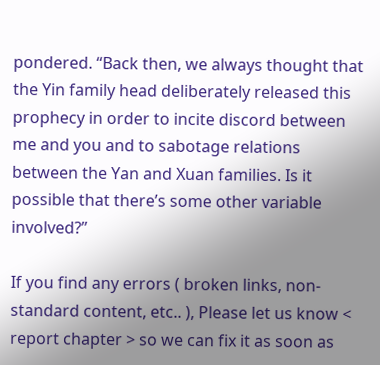pondered. “Back then, we always thought that the Yin family head deliberately released this prophecy in order to incite discord between me and you and to sabotage relations between the Yan and Xuan families. Is it possible that there’s some other variable involved?”

If you find any errors ( broken links, non-standard content, etc.. ), Please let us know < report chapter > so we can fix it as soon as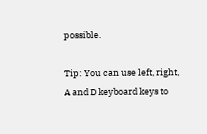possible.

Tip: You can use left, right, A and D keyboard keys to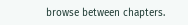browse between chapters.